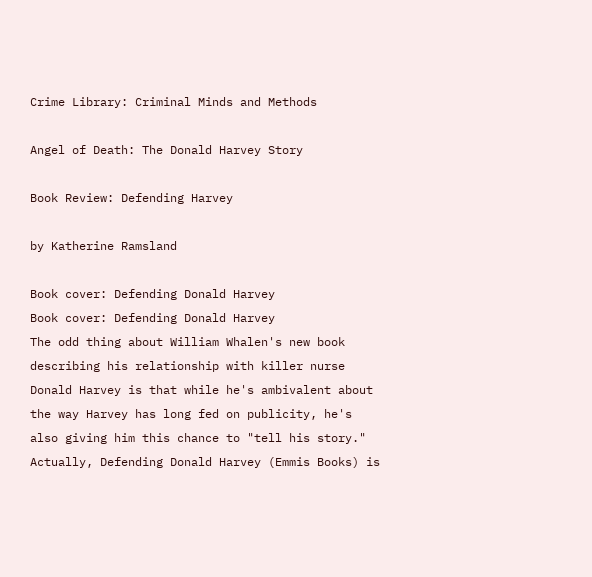Crime Library: Criminal Minds and Methods

Angel of Death: The Donald Harvey Story

Book Review: Defending Harvey

by Katherine Ramsland

Book cover: Defending Donald Harvey
Book cover: Defending Donald Harvey
The odd thing about William Whalen's new book describing his relationship with killer nurse Donald Harvey is that while he's ambivalent about the way Harvey has long fed on publicity, he's also giving him this chance to "tell his story."  Actually, Defending Donald Harvey (Emmis Books) is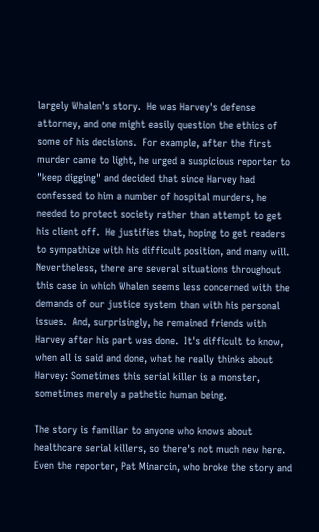largely Whalen's story.  He was Harvey's defense attorney, and one might easily question the ethics of some of his decisions.  For example, after the first murder came to light, he urged a suspicious reporter to "keep digging" and decided that since Harvey had confessed to him a number of hospital murders, he needed to protect society rather than attempt to get his client off.  He justifies that, hoping to get readers to sympathize with his difficult position, and many will.  Nevertheless, there are several situations throughout this case in which Whalen seems less concerned with the demands of our justice system than with his personal issues.  And, surprisingly, he remained friends with Harvey after his part was done.  It's difficult to know, when all is said and done, what he really thinks about Harvey: Sometimes this serial killer is a monster, sometimes merely a pathetic human being.

The story is familiar to anyone who knows about healthcare serial killers, so there's not much new here.  Even the reporter, Pat Minarcin, who broke the story and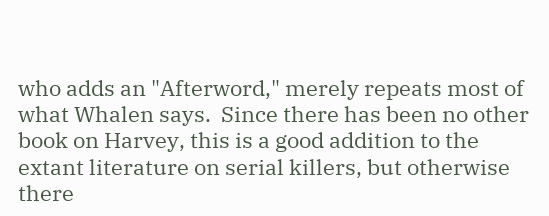who adds an "Afterword," merely repeats most of what Whalen says.  Since there has been no other book on Harvey, this is a good addition to the extant literature on serial killers, but otherwise there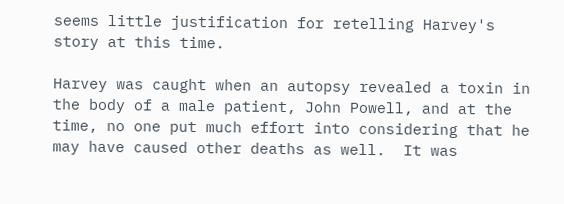seems little justification for retelling Harvey's story at this time.

Harvey was caught when an autopsy revealed a toxin in the body of a male patient, John Powell, and at the time, no one put much effort into considering that he may have caused other deaths as well.  It was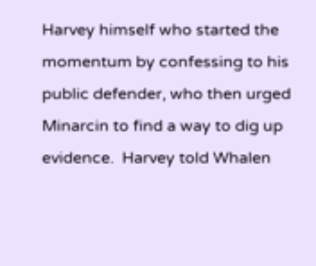Harvey himself who started the momentum by confessing to his public defender, who then urged Minarcin to find a way to dig up evidence.  Harvey told Whalen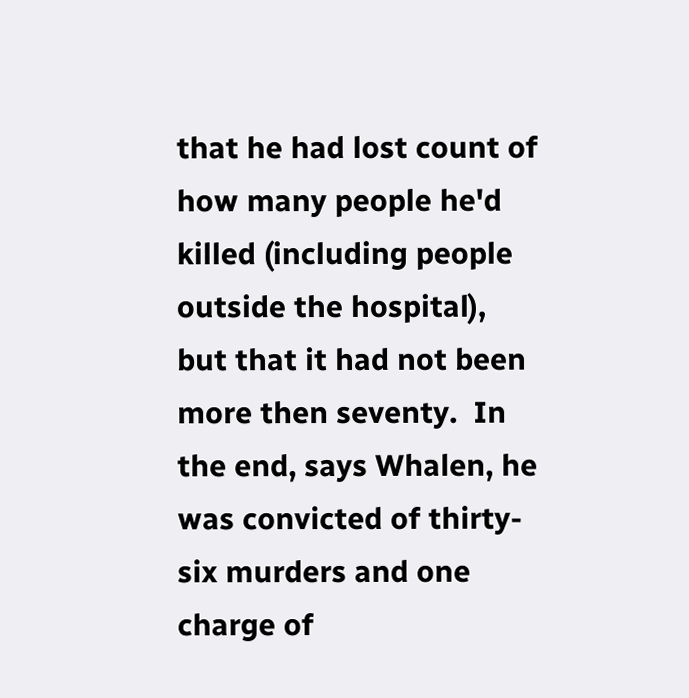that he had lost count of how many people he'd killed (including people outside the hospital), but that it had not been more then seventy.  In the end, says Whalen, he was convicted of thirty-six murders and one charge of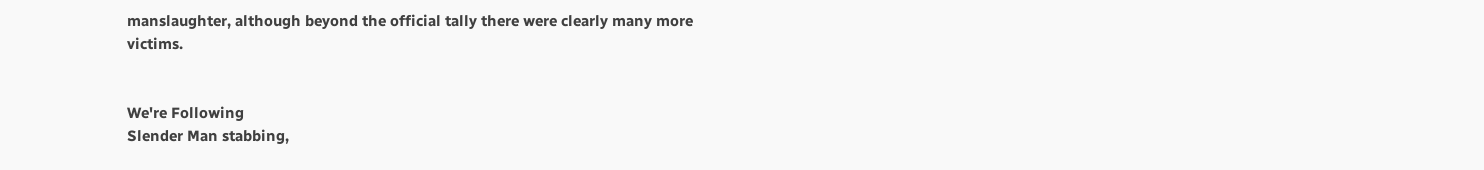manslaughter, although beyond the official tally there were clearly many more victims.


We're Following
Slender Man stabbing,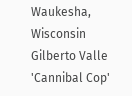Waukesha, Wisconsin
Gilberto Valle 'Cannibal Cop'